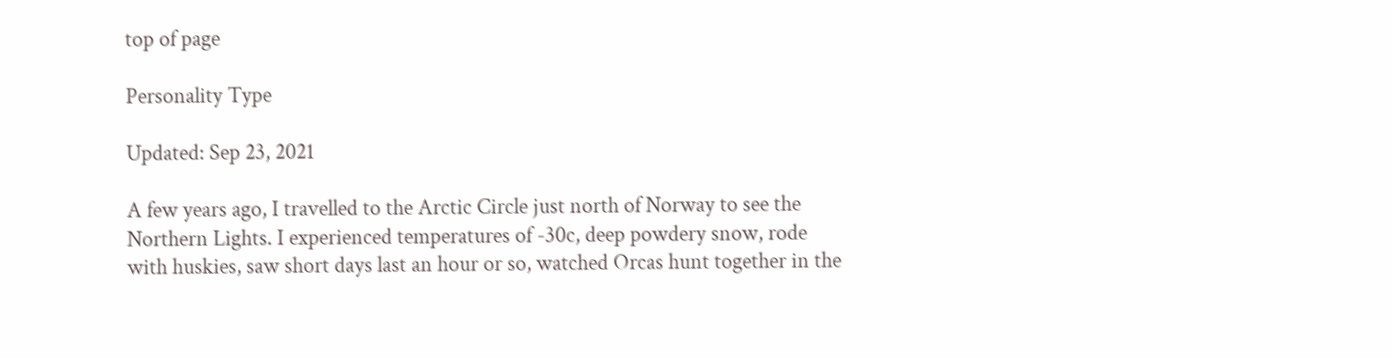top of page

Personality Type

Updated: Sep 23, 2021

A few years ago, I travelled to the Arctic Circle just north of Norway to see the Northern Lights. I experienced temperatures of -30c, deep powdery snow, rode with huskies, saw short days last an hour or so, watched Orcas hunt together in the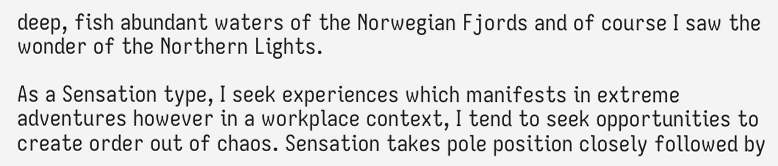deep, fish abundant waters of the Norwegian Fjords and of course I saw the wonder of the Northern Lights.

As a Sensation type, I seek experiences which manifests in extreme adventures however in a workplace context, I tend to seek opportunities to create order out of chaos. Sensation takes pole position closely followed by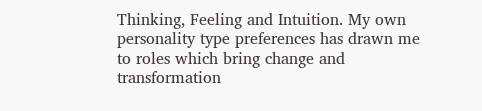Thinking, Feeling and Intuition. My own personality type preferences has drawn me to roles which bring change and transformation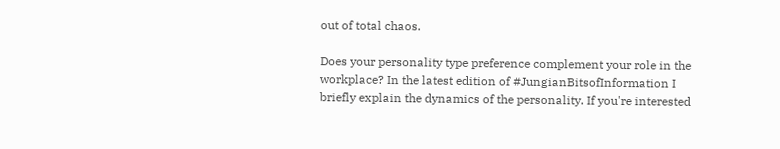out of total chaos.

Does your personality type preference complement your role in the workplace? In the latest edition of #JungianBitsofInformation I briefly explain the dynamics of the personality. If you're interested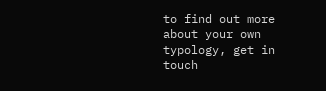to find out more about your own typology, get in touch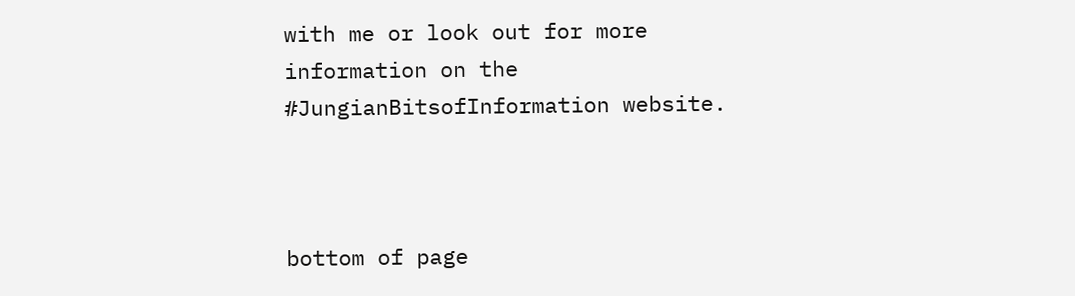with me or look out for more information on the #JungianBitsofInformation website.



bottom of page